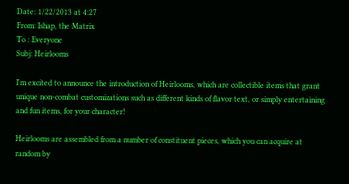Date: 1/22/2013 at 4:27
From: Ishap, the Matrix
To : Everyone
Subj: Heirlooms

I'm excited to announce the introduction of Heirlooms, which are collectible items that grant unique non-combat customizations such as different kinds of flavor text, or simply entertaining and fun items, for your character!

Heirlooms are assembled from a number of constituent pieces, which you can acquire at random by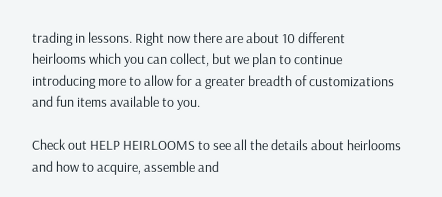trading in lessons. Right now there are about 10 different heirlooms which you can collect, but we plan to continue introducing more to allow for a greater breadth of customizations and fun items available to you.

Check out HELP HEIRLOOMS to see all the details about heirlooms and how to acquire, assemble and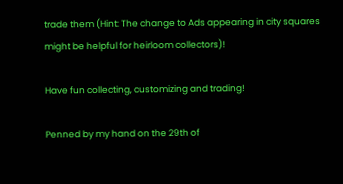trade them (Hint: The change to Ads appearing in city squares might be helpful for heirloom collectors)!

Have fun collecting, customizing and trading!

Penned by my hand on the 29th of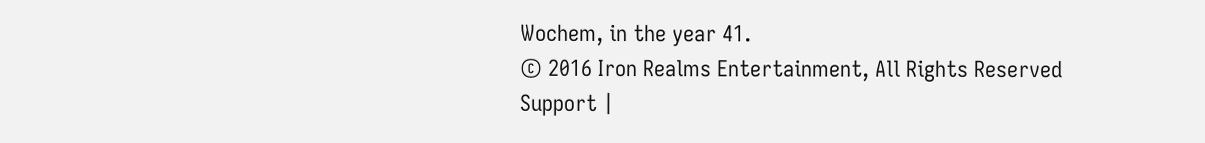Wochem, in the year 41.
© 2016 Iron Realms Entertainment, All Rights Reserved
Support |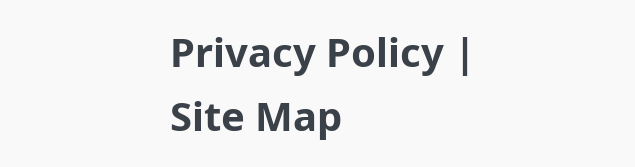Privacy Policy | Site Map